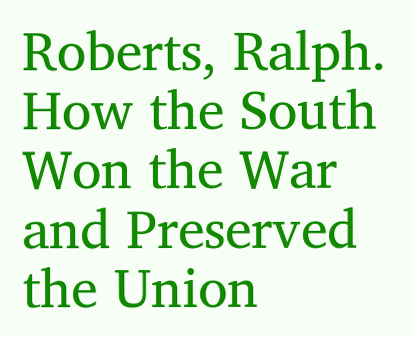Roberts, Ralph. How the South Won the War and Preserved the Union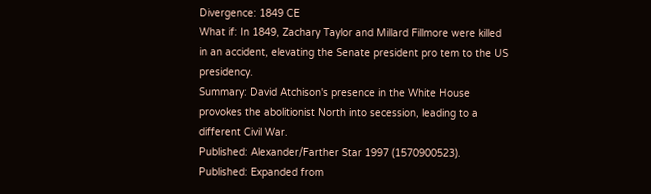Divergence: 1849 CE
What if: In 1849, Zachary Taylor and Millard Fillmore were killed in an accident, elevating the Senate president pro tem to the US presidency.
Summary: David Atchison's presence in the White House provokes the abolitionist North into secession, leading to a different Civil War.
Published: Alexander/Farther Star 1997 (1570900523).
Published: Expanded from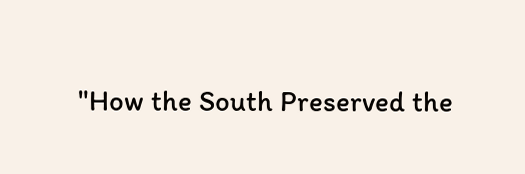"How the South Preserved the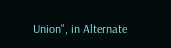Union", in Alternate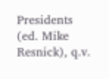Presidents (ed. Mike Resnick), q.v.